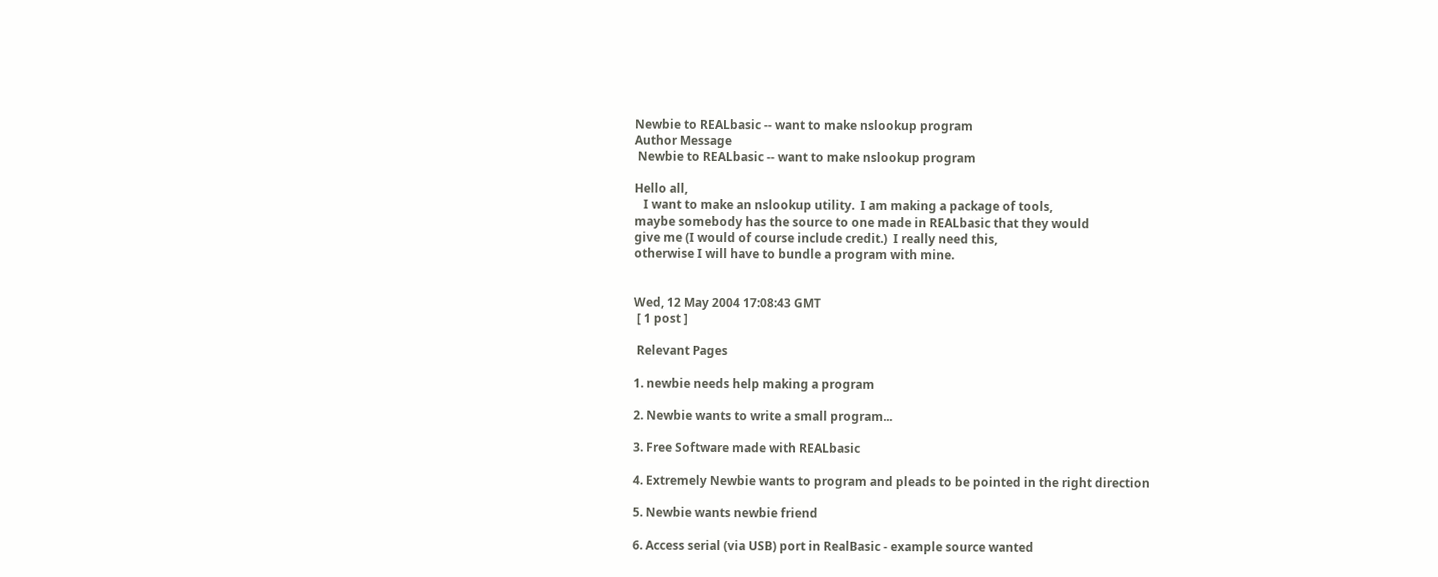Newbie to REALbasic -- want to make nslookup program
Author Message
 Newbie to REALbasic -- want to make nslookup program

Hello all,
   I want to make an nslookup utility.  I am making a package of tools,
maybe somebody has the source to one made in REALbasic that they would
give me (I would of course include credit.)  I really need this,
otherwise I will have to bundle a program with mine.


Wed, 12 May 2004 17:08:43 GMT
 [ 1 post ]

 Relevant Pages

1. newbie needs help making a program

2. Newbie wants to write a small program...

3. Free Software made with REALbasic

4. Extremely Newbie wants to program and pleads to be pointed in the right direction

5. Newbie wants newbie friend

6. Access serial (via USB) port in RealBasic - example source wanted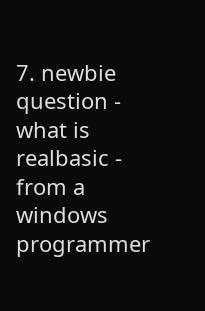7. newbie question - what is realbasic - from a windows programmer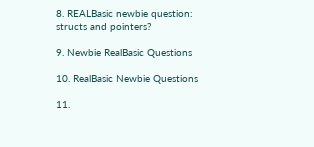8. REALBasic newbie question: structs and pointers?

9. Newbie RealBasic Questions

10. RealBasic Newbie Questions

11.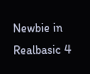Newbie in Realbasic 4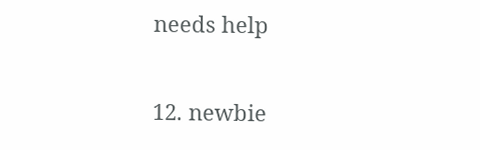needs help

12. newbie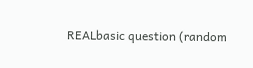REALbasic question (random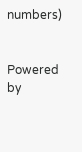numbers)


Powered by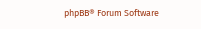phpBB® Forum Software